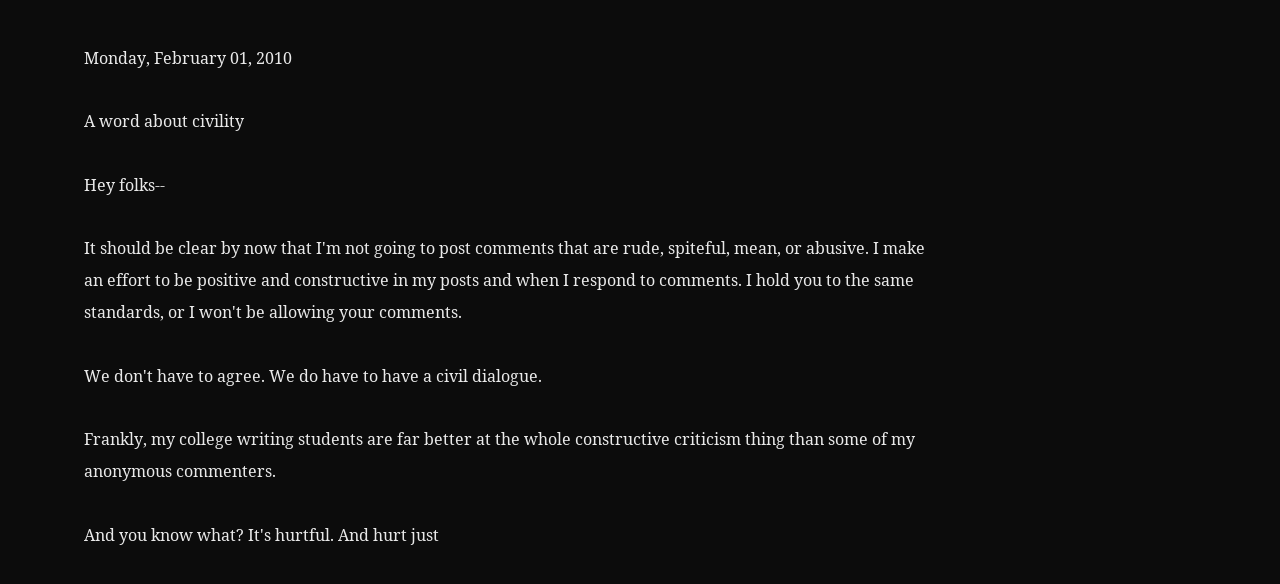Monday, February 01, 2010

A word about civility

Hey folks--

It should be clear by now that I'm not going to post comments that are rude, spiteful, mean, or abusive. I make an effort to be positive and constructive in my posts and when I respond to comments. I hold you to the same standards, or I won't be allowing your comments.

We don't have to agree. We do have to have a civil dialogue.

Frankly, my college writing students are far better at the whole constructive criticism thing than some of my anonymous commenters.

And you know what? It's hurtful. And hurt just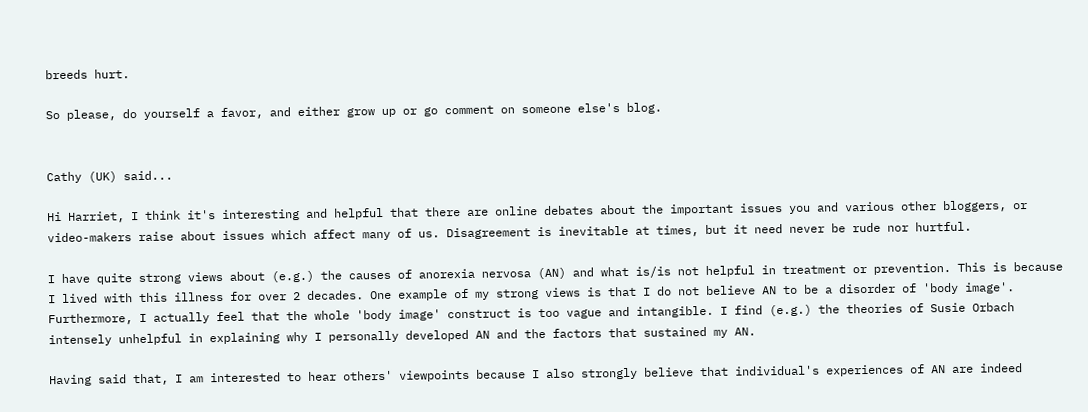breeds hurt.

So please, do yourself a favor, and either grow up or go comment on someone else's blog.


Cathy (UK) said...

Hi Harriet, I think it's interesting and helpful that there are online debates about the important issues you and various other bloggers, or video-makers raise about issues which affect many of us. Disagreement is inevitable at times, but it need never be rude nor hurtful.

I have quite strong views about (e.g.) the causes of anorexia nervosa (AN) and what is/is not helpful in treatment or prevention. This is because I lived with this illness for over 2 decades. One example of my strong views is that I do not believe AN to be a disorder of 'body image'. Furthermore, I actually feel that the whole 'body image' construct is too vague and intangible. I find (e.g.) the theories of Susie Orbach intensely unhelpful in explaining why I personally developed AN and the factors that sustained my AN.

Having said that, I am interested to hear others' viewpoints because I also strongly believe that individual's experiences of AN are indeed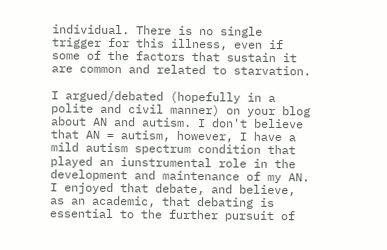individual. There is no single trigger for this illness, even if some of the factors that sustain it are common and related to starvation.

I argued/debated (hopefully in a polite and civil manner) on your blog about AN and autism. I don't believe that AN = autism, however, I have a mild autism spectrum condition that played an iunstrumental role in the development and maintenance of my AN. I enjoyed that debate, and believe, as an academic, that debating is essential to the further pursuit of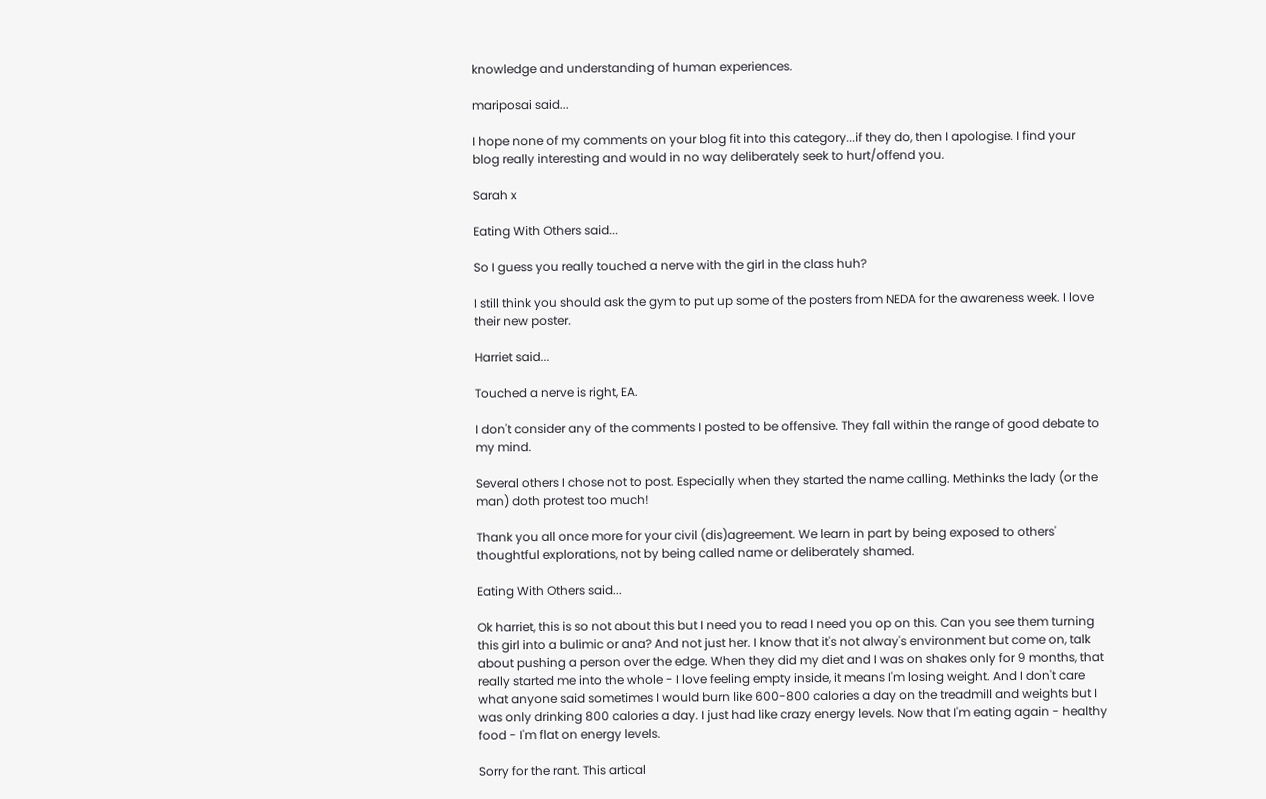knowledge and understanding of human experiences.

mariposai said...

I hope none of my comments on your blog fit into this category...if they do, then I apologise. I find your blog really interesting and would in no way deliberately seek to hurt/offend you.

Sarah x

Eating With Others said...

So I guess you really touched a nerve with the girl in the class huh?

I still think you should ask the gym to put up some of the posters from NEDA for the awareness week. I love their new poster.

Harriet said...

Touched a nerve is right, EA.

I don't consider any of the comments I posted to be offensive. They fall within the range of good debate to my mind.

Several others I chose not to post. Especially when they started the name calling. Methinks the lady (or the man) doth protest too much!

Thank you all once more for your civil (dis)agreement. We learn in part by being exposed to others' thoughtful explorations, not by being called name or deliberately shamed.

Eating With Others said...

Ok harriet, this is so not about this but I need you to read I need you op on this. Can you see them turning this girl into a bulimic or ana? And not just her. I know that it's not alway's environment but come on, talk about pushing a person over the edge. When they did my diet and I was on shakes only for 9 months, that really started me into the whole - I love feeling empty inside, it means I'm losing weight. And I don't care what anyone said sometimes I would burn like 600-800 calories a day on the treadmill and weights but I was only drinking 800 calories a day. I just had like crazy energy levels. Now that I'm eating again - healthy food - I'm flat on energy levels.

Sorry for the rant. This artical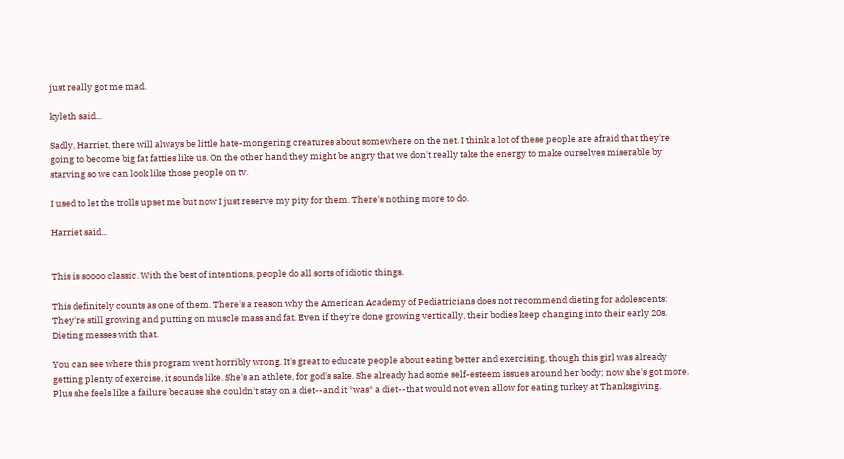just really got me mad.

kyleth said...

Sadly, Harriet, there will always be little hate-mongering creatures about somewhere on the net. I think a lot of these people are afraid that they're going to become big fat fatties like us. On the other hand they might be angry that we don't really take the energy to make ourselves miserable by starving so we can look like those people on tv.

I used to let the trolls upset me but now I just reserve my pity for them. There's nothing more to do.

Harriet said...


This is soooo classic. With the best of intentions, people do all sorts of idiotic things.

This definitely counts as one of them. There's a reason why the American Academy of Pediatricians does not recommend dieting for adolescents: They're still growing and putting on muscle mass and fat. Even if they're done growing vertically, their bodies keep changing into their early 20s. Dieting messes with that.

You can see where this program went horribly wrong. It's great to educate people about eating better and exercising, though this girl was already getting plenty of exercise, it sounds like. She's an athlete, for god's sake. She already had some self-esteem issues around her body; now she's got more. Plus she feels like a failure because she couldn't stay on a diet--and it *was* a diet--that would not even allow for eating turkey at Thanksgiving.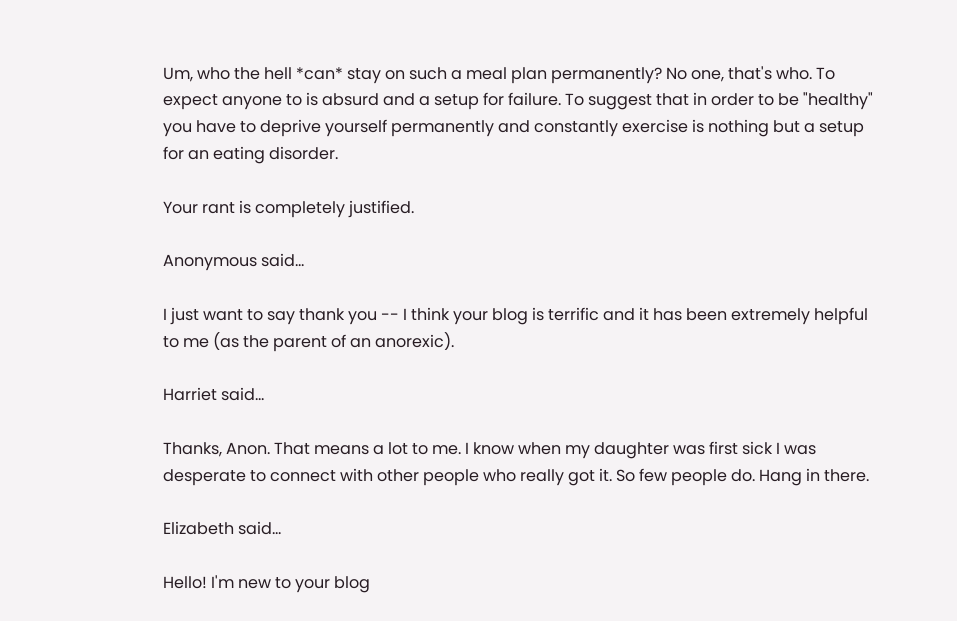Um, who the hell *can* stay on such a meal plan permanently? No one, that's who. To expect anyone to is absurd and a setup for failure. To suggest that in order to be "healthy" you have to deprive yourself permanently and constantly exercise is nothing but a setup for an eating disorder.

Your rant is completely justified.

Anonymous said...

I just want to say thank you -- I think your blog is terrific and it has been extremely helpful to me (as the parent of an anorexic).

Harriet said...

Thanks, Anon. That means a lot to me. I know when my daughter was first sick I was desperate to connect with other people who really got it. So few people do. Hang in there.

Elizabeth said...

Hello! I'm new to your blog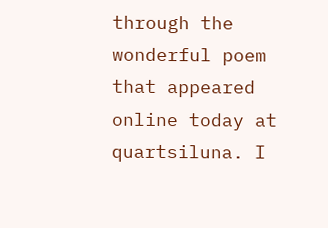through the wonderful poem that appeared online today at quartsiluna. I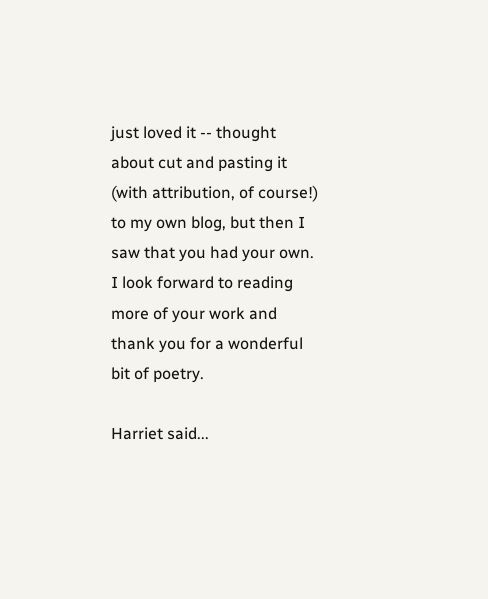just loved it -- thought about cut and pasting it (with attribution, of course!) to my own blog, but then I saw that you had your own. I look forward to reading more of your work and thank you for a wonderful bit of poetry.

Harriet said...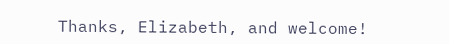Thanks, Elizabeth, and welcome!